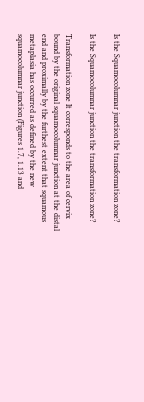Is the Squamocolumnar junction the transformation zone?

Is the Squamocolumnar junction the transformation zone?

Transformation zone It corresponds to the area of cervix bound by the original squamocolumnar junction at the distal end and proximally by the furthest extent that squamous metaplasia has occurred as defined by the new squamocolumnar junction (Figures 1.7, 1.13 and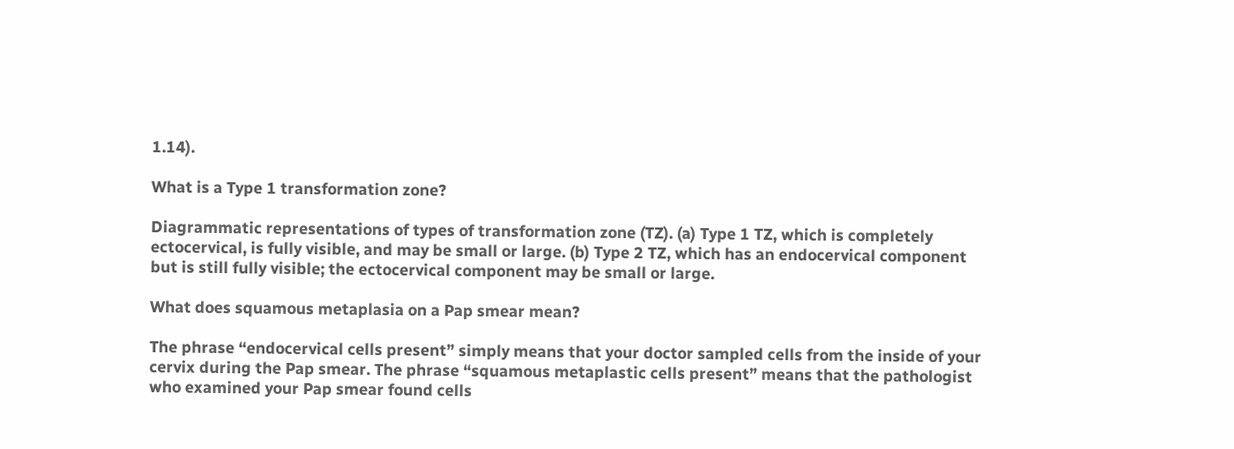1.14).

What is a Type 1 transformation zone?

Diagrammatic representations of types of transformation zone (TZ). (a) Type 1 TZ, which is completely ectocervical, is fully visible, and may be small or large. (b) Type 2 TZ, which has an endocervical component but is still fully visible; the ectocervical component may be small or large.

What does squamous metaplasia on a Pap smear mean?

The phrase “endocervical cells present” simply means that your doctor sampled cells from the inside of your cervix during the Pap smear. The phrase “squamous metaplastic cells present” means that the pathologist who examined your Pap smear found cells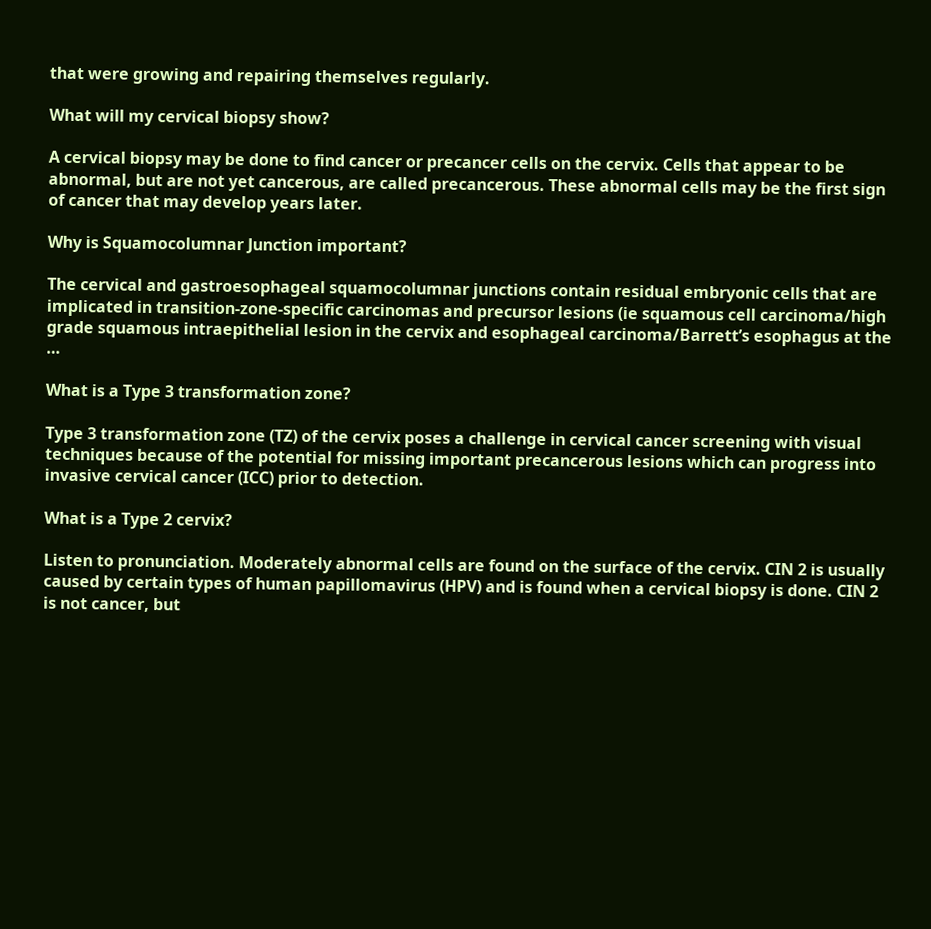that were growing and repairing themselves regularly.

What will my cervical biopsy show?

A cervical biopsy may be done to find cancer or precancer cells on the cervix. Cells that appear to be abnormal, but are not yet cancerous, are called precancerous. These abnormal cells may be the first sign of cancer that may develop years later.

Why is Squamocolumnar Junction important?

The cervical and gastroesophageal squamocolumnar junctions contain residual embryonic cells that are implicated in transition-zone-specific carcinomas and precursor lesions (ie squamous cell carcinoma/high grade squamous intraepithelial lesion in the cervix and esophageal carcinoma/Barrett’s esophagus at the …

What is a Type 3 transformation zone?

Type 3 transformation zone (TZ) of the cervix poses a challenge in cervical cancer screening with visual techniques because of the potential for missing important precancerous lesions which can progress into invasive cervical cancer (ICC) prior to detection.

What is a Type 2 cervix?

Listen to pronunciation. Moderately abnormal cells are found on the surface of the cervix. CIN 2 is usually caused by certain types of human papillomavirus (HPV) and is found when a cervical biopsy is done. CIN 2 is not cancer, but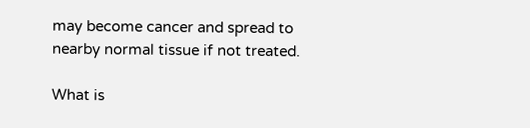may become cancer and spread to nearby normal tissue if not treated.

What is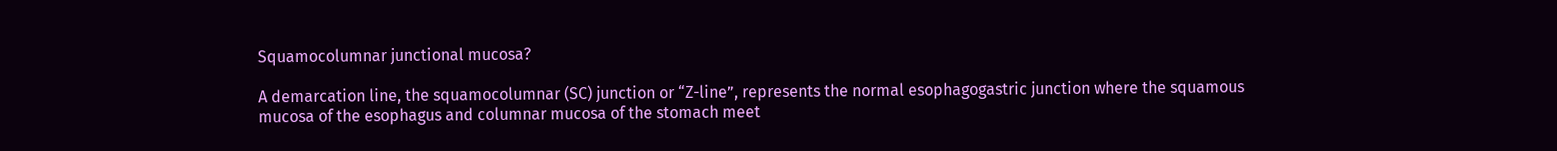Squamocolumnar junctional mucosa?

A demarcation line, the squamocolumnar (SC) junction or “Z-line”, represents the normal esophagogastric junction where the squamous mucosa of the esophagus and columnar mucosa of the stomach meet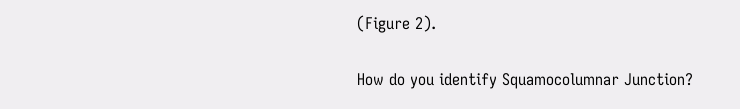(Figure 2).

How do you identify Squamocolumnar Junction?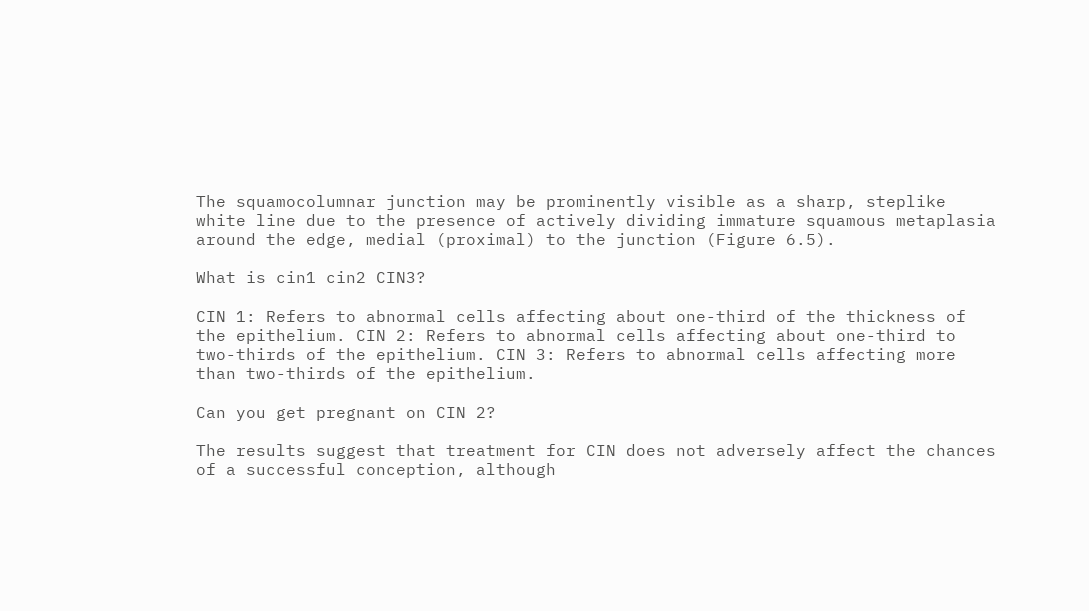The squamocolumnar junction may be prominently visible as a sharp, steplike white line due to the presence of actively dividing immature squamous metaplasia around the edge, medial (proximal) to the junction (Figure 6.5).

What is cin1 cin2 CIN3?

CIN 1: Refers to abnormal cells affecting about one-third of the thickness of the epithelium. CIN 2: Refers to abnormal cells affecting about one-third to two-thirds of the epithelium. CIN 3: Refers to abnormal cells affecting more than two-thirds of the epithelium.

Can you get pregnant on CIN 2?

The results suggest that treatment for CIN does not adversely affect the chances of a successful conception, although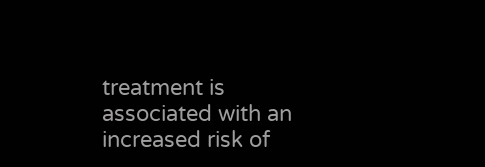treatment is associated with an increased risk of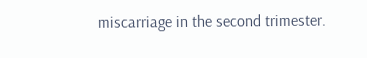miscarriage in the second trimester.